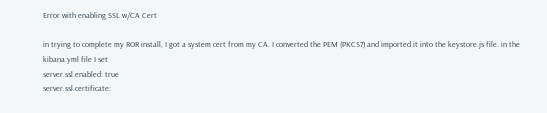Error with enabling SSL w/CA Cert

in trying to complete my ROR install, I got a system cert from my CA. I converted the PEM (PKCS7) and imported it into the keystore.js file. in the kibana.yml file I set
server.ssl.enabled: true
server.ssl.certificate: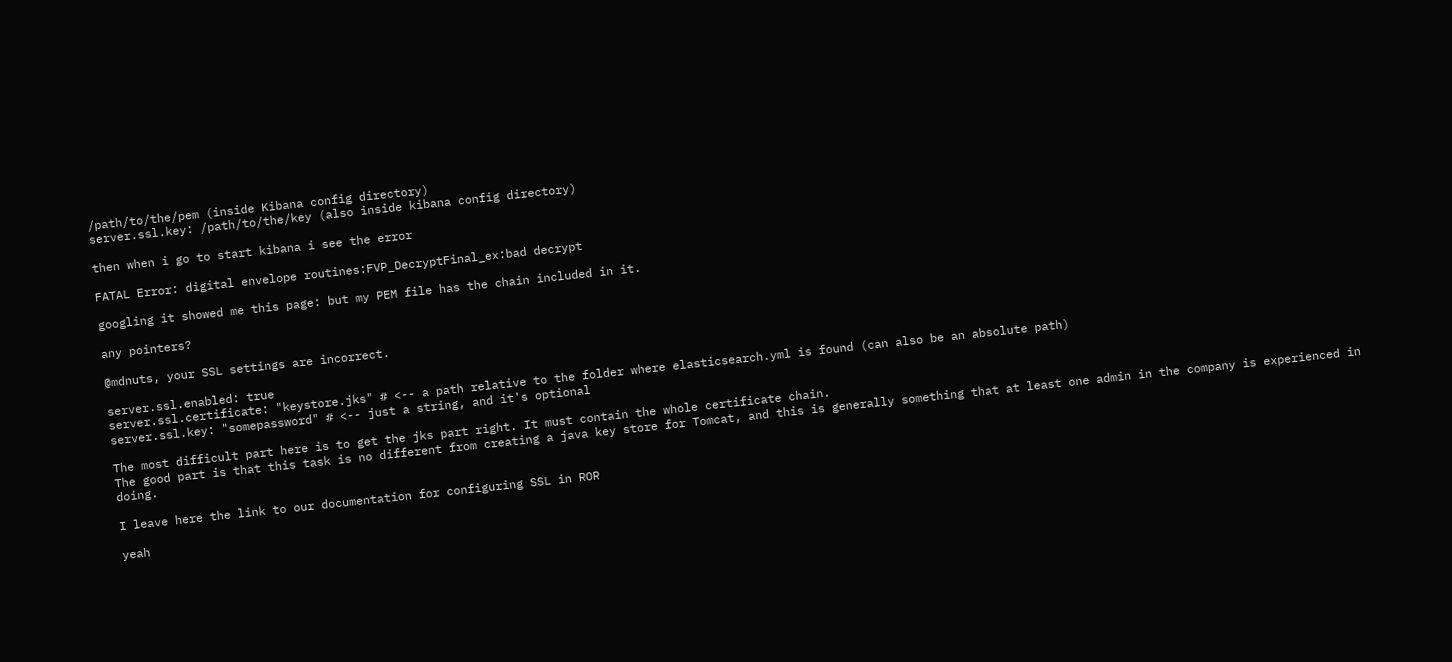/path/to/the/pem (inside Kibana config directory)
server.ssl.key: /path/to/the/key (also inside kibana config directory)

then when i go to start kibana i see the error

FATAL Error: digital envelope routines:FVP_DecryptFinal_ex:bad decrypt

googling it showed me this page: but my PEM file has the chain included in it.

any pointers?

@mdnuts, your SSL settings are incorrect.

server.ssl.enabled: true
server.ssl.certificate: "keystore.jks" # <-- a path relative to the folder where elasticsearch.yml is found (can also be an absolute path)
server.ssl.key: "somepassword" # <-- just a string, and it's optional

The most difficult part here is to get the jks part right. It must contain the whole certificate chain.
The good part is that this task is no different from creating a java key store for Tomcat, and this is generally something that at least one admin in the company is experienced in doing.

I leave here the link to our documentation for configuring SSL in ROR

yeah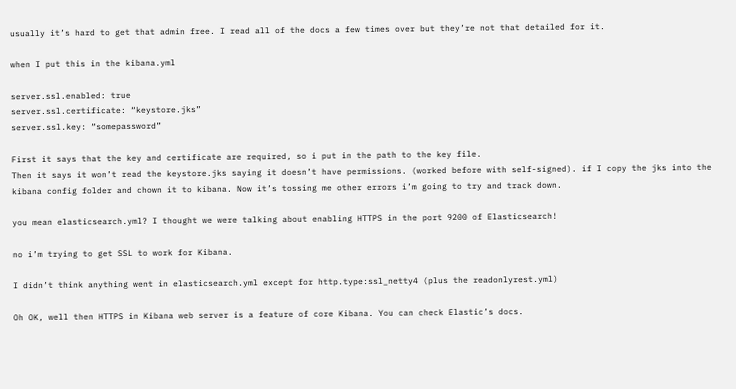usually it’s hard to get that admin free. I read all of the docs a few times over but they’re not that detailed for it.

when I put this in the kibana.yml

server.ssl.enabled: true
server.ssl.certificate: “keystore.jks”
server.ssl.key: “somepassword”

First it says that the key and certificate are required, so i put in the path to the key file.
Then it says it won’t read the keystore.jks saying it doesn’t have permissions. (worked before with self-signed). if I copy the jks into the kibana config folder and chown it to kibana. Now it’s tossing me other errors i’m going to try and track down.

you mean elasticsearch.yml? I thought we were talking about enabling HTTPS in the port 9200 of Elasticsearch!

no i’m trying to get SSL to work for Kibana.

I didn’t think anything went in elasticsearch.yml except for http.type:ssl_netty4 (plus the readonlyrest.yml)

Oh OK, well then HTTPS in Kibana web server is a feature of core Kibana. You can check Elastic’s docs.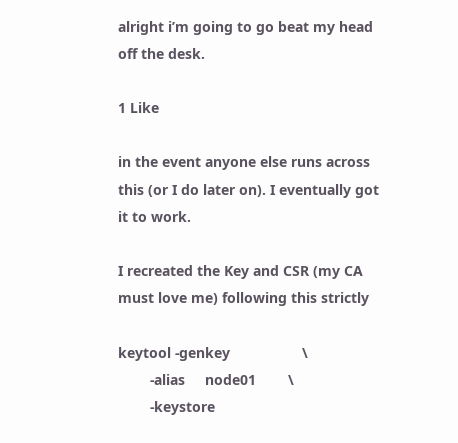alright i’m going to go beat my head off the desk.

1 Like

in the event anyone else runs across this (or I do later on). I eventually got it to work.

I recreated the Key and CSR (my CA must love me) following this strictly

keytool -genkey                  \
        -alias     node01        \
        -keystore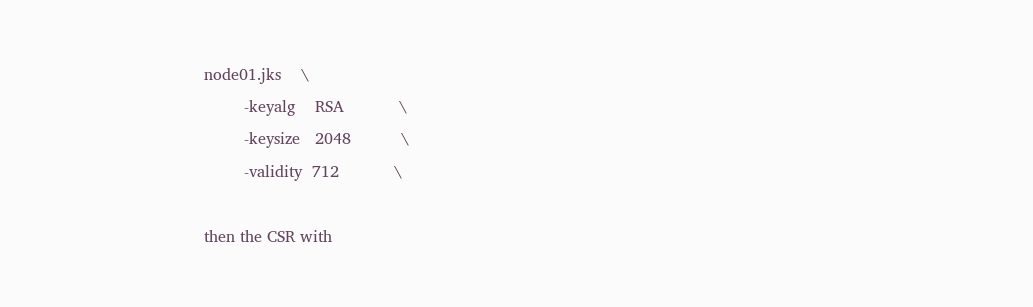node01.jks    \
        -keyalg    RSA           \
        -keysize   2048          \
        -validity  712           \

then the CSR with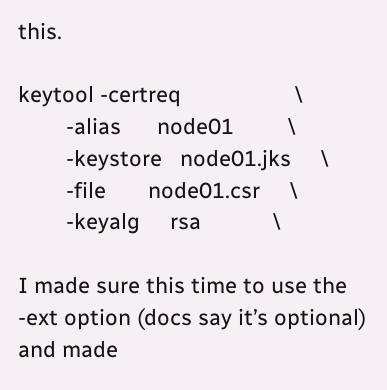this.

keytool -certreq                   \
        -alias      node01         \
        -keystore   node01.jks     \
        -file       node01.csr     \
        -keyalg     rsa            \

I made sure this time to use the -ext option (docs say it’s optional) and made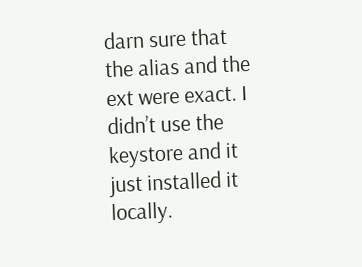darn sure that the alias and the ext were exact. I didn’t use the keystore and it just installed it locally.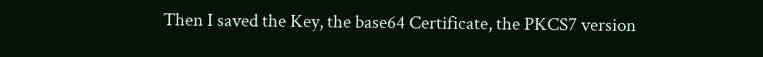Then I saved the Key, the base64 Certificate, the PKCS7 version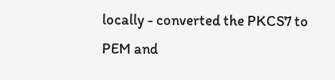locally - converted the PKCS7 to PEM and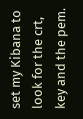set my Kibana to look for the crt, key and the pem.